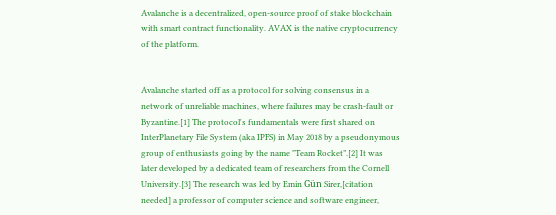Avalanche is a decentralized, open-source proof of stake blockchain with smart contract functionality. AVAX is the native cryptocurrency of the platform.


Avalanche started off as a protocol for solving consensus in a network of unreliable machines, where failures may be crash-fault or Byzantine.[1] The protocol's fundamentals were first shared on InterPlanetary File System (aka IPFS) in May 2018 by a pseudonymous group of enthusiasts going by the name "Team Rocket”.[2] It was later developed by a dedicated team of researchers from the Cornell University.[3] The research was led by Emin Gün Sirer,[citation needed] a professor of computer science and software engineer,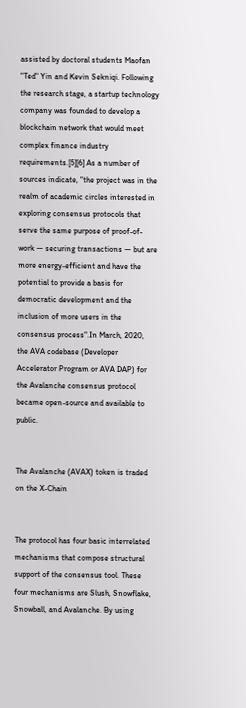assisted by doctoral students Maofan "Ted" Yin and Kevin Sekniqi. Following the research stage, a startup technology company was founded to develop a blockchain network that would meet complex finance industry requirements.[5][6] As a number of sources indicate, "the project was in the realm of academic circles interested in exploring consensus protocols that serve the same purpose of proof-of-work — securing transactions — but are more energy-efficient and have the potential to provide a basis for democratic development and the inclusion of more users in the consensus process".In March, 2020, the AVA codebase (Developer Accelerator Program or AVA DAP) for the Avalanche consensus protocol became open-source and available to public.


The Avalanche (AVAX) token is traded on the X-Chain


The protocol has four basic interrelated mechanisms that compose structural support of the consensus tool. These four mechanisms are Slush, Snowflake, Snowball, and Avalanche. By using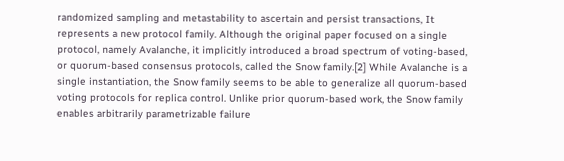randomized sampling and metastability to ascertain and persist transactions, It represents a new protocol family. Although the original paper focused on a single protocol, namely Avalanche, it implicitly introduced a broad spectrum of voting-based, or quorum-based consensus protocols, called the Snow family.[2] While Avalanche is a single instantiation, the Snow family seems to be able to generalize all quorum-based voting protocols for replica control. Unlike prior quorum-based work, the Snow family enables arbitrarily parametrizable failure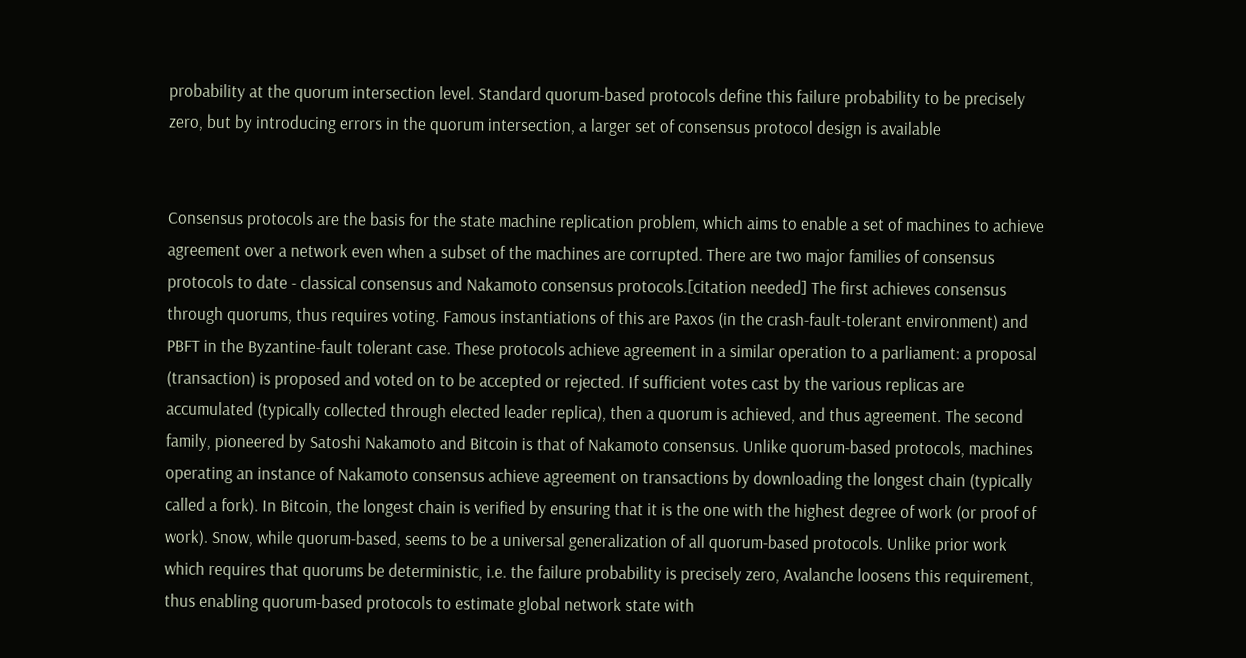probability at the quorum intersection level. Standard quorum-based protocols define this failure probability to be precisely zero, but by introducing errors in the quorum intersection, a larger set of consensus protocol design is available


Consensus protocols are the basis for the state machine replication problem, which aims to enable a set of machines to achieve agreement over a network even when a subset of the machines are corrupted. There are two major families of consensus protocols to date - classical consensus and Nakamoto consensus protocols.[citation needed] The first achieves consensus through quorums, thus requires voting. Famous instantiations of this are Paxos (in the crash-fault-tolerant environment) and PBFT in the Byzantine-fault tolerant case. These protocols achieve agreement in a similar operation to a parliament: a proposal (transaction) is proposed and voted on to be accepted or rejected. If sufficient votes cast by the various replicas are accumulated (typically collected through elected leader replica), then a quorum is achieved, and thus agreement. The second family, pioneered by Satoshi Nakamoto and Bitcoin is that of Nakamoto consensus. Unlike quorum-based protocols, machines operating an instance of Nakamoto consensus achieve agreement on transactions by downloading the longest chain (typically called a fork). In Bitcoin, the longest chain is verified by ensuring that it is the one with the highest degree of work (or proof of work). Snow, while quorum-based, seems to be a universal generalization of all quorum-based protocols. Unlike prior work which requires that quorums be deterministic, i.e. the failure probability is precisely zero, Avalanche loosens this requirement, thus enabling quorum-based protocols to estimate global network state with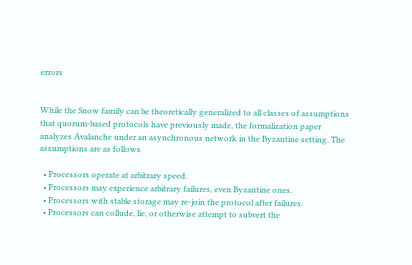errors


While the Snow family can be theoretically generalized to all classes of assumptions that quorum-based protocols have previously made, the formalization paper analyzes Avalanche under an asynchronous network in the Byzantine setting. The assumptions are as follows

  • Processors operate at arbitrary speed.
  • Processors may experience arbitrary failures, even Byzantine ones.
  • Processors with stable storage may re-join the protocol after failures.
  • Processors can collude, lie, or otherwise attempt to subvert the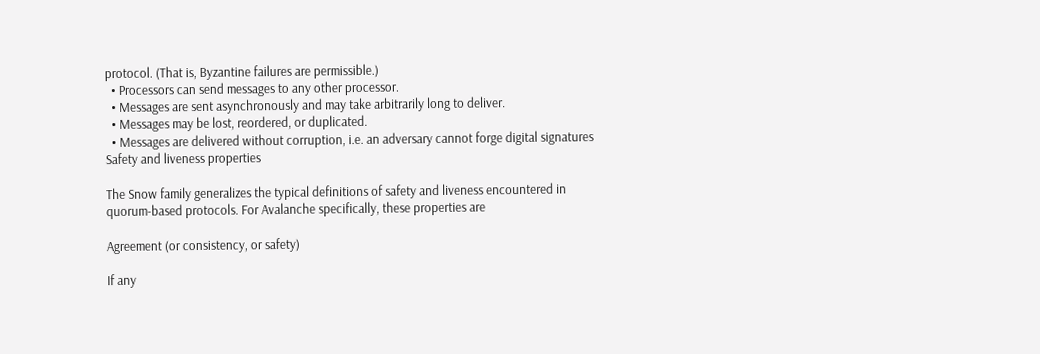protocol. (That is, Byzantine failures are permissible.)
  • Processors can send messages to any other processor.
  • Messages are sent asynchronously and may take arbitrarily long to deliver.
  • Messages may be lost, reordered, or duplicated.
  • Messages are delivered without corruption, i.e. an adversary cannot forge digital signatures
Safety and liveness properties

The Snow family generalizes the typical definitions of safety and liveness encountered in quorum-based protocols. For Avalanche specifically, these properties are

Agreement (or consistency, or safety)

If any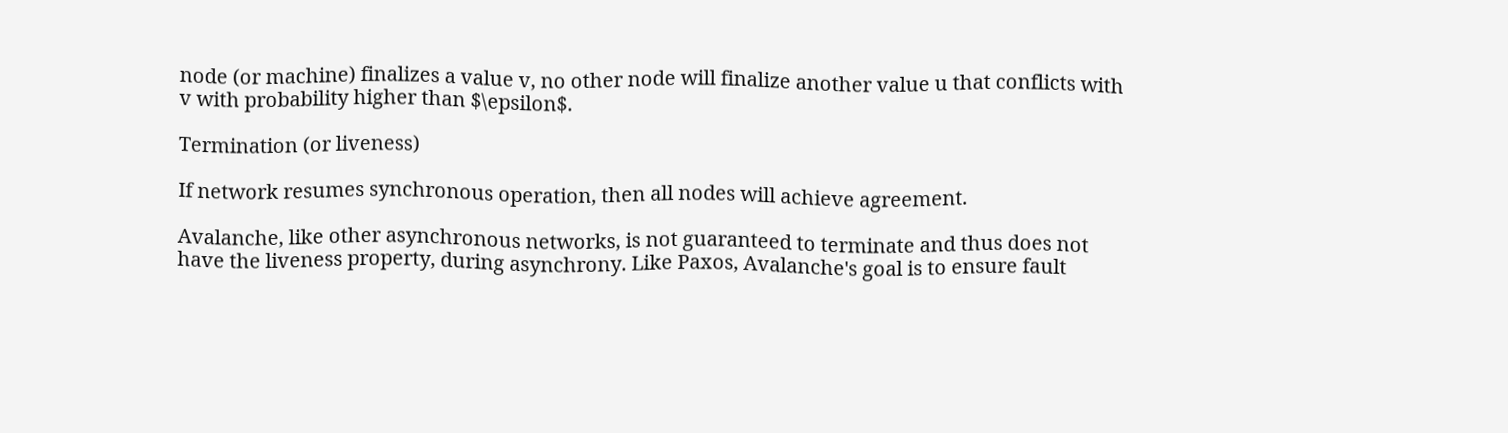node (or machine) finalizes a value v, no other node will finalize another value u that conflicts with v with probability higher than $\epsilon$.

Termination (or liveness)

If network resumes synchronous operation, then all nodes will achieve agreement.

Avalanche, like other asynchronous networks, is not guaranteed to terminate and thus does not have the liveness property, during asynchrony. Like Paxos, Avalanche's goal is to ensure fault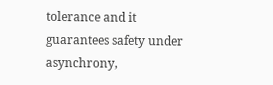tolerance and it guarantees safety under asynchrony,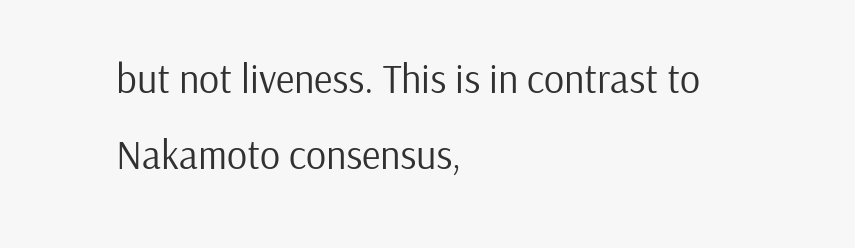but not liveness. This is in contrast to Nakamoto consensus,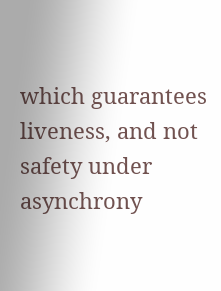which guarantees liveness, and not safety under asynchrony